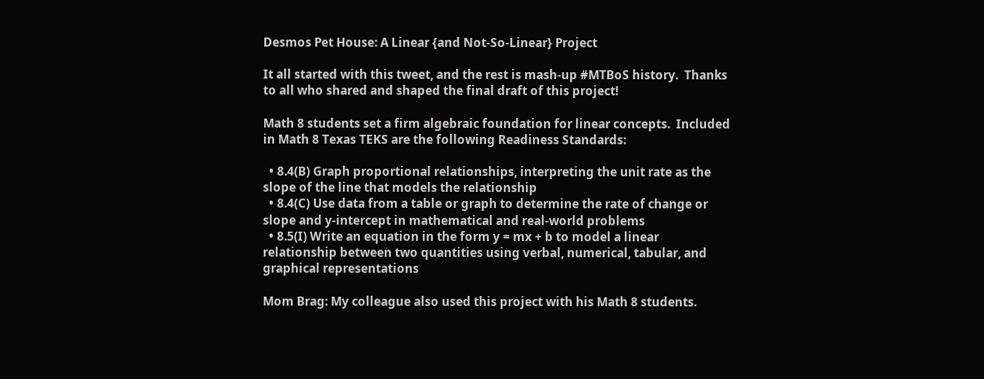Desmos Pet House: A Linear {and Not-So-Linear} Project

It all started with this tweet, and the rest is mash-up #MTBoS history.  Thanks to all who shared and shaped the final draft of this project!

Math 8 students set a firm algebraic foundation for linear concepts.  Included in Math 8 Texas TEKS are the following Readiness Standards:

  • 8.4(B) Graph proportional relationships, interpreting the unit rate as the slope of the line that models the relationship
  • 8.4(C) Use data from a table or graph to determine the rate of change or slope and y-intercept in mathematical and real-world problems
  • 8.5(I) Write an equation in the form y = mx + b to model a linear  relationship between two quantities using verbal, numerical, tabular, and graphical representations

Mom Brag: My colleague also used this project with his Math 8 students.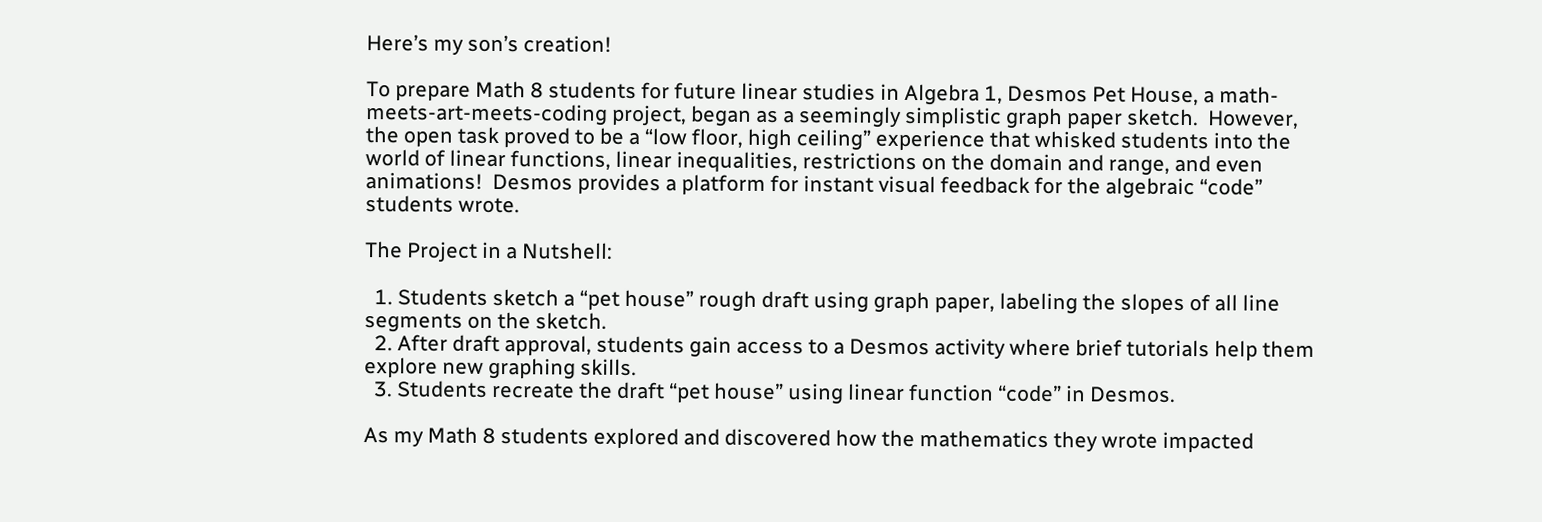Here’s my son’s creation!

To prepare Math 8 students for future linear studies in Algebra 1, Desmos Pet House, a math-meets-art-meets-coding project, began as a seemingly simplistic graph paper sketch.  However, the open task proved to be a “low floor, high ceiling” experience that whisked students into the world of linear functions, linear inequalities, restrictions on the domain and range, and even animations!  Desmos provides a platform for instant visual feedback for the algebraic “code” students wrote.

The Project in a Nutshell:

  1. Students sketch a “pet house” rough draft using graph paper, labeling the slopes of all line segments on the sketch.
  2. After draft approval, students gain access to a Desmos activity where brief tutorials help them explore new graphing skills.
  3. Students recreate the draft “pet house” using linear function “code” in Desmos.

As my Math 8 students explored and discovered how the mathematics they wrote impacted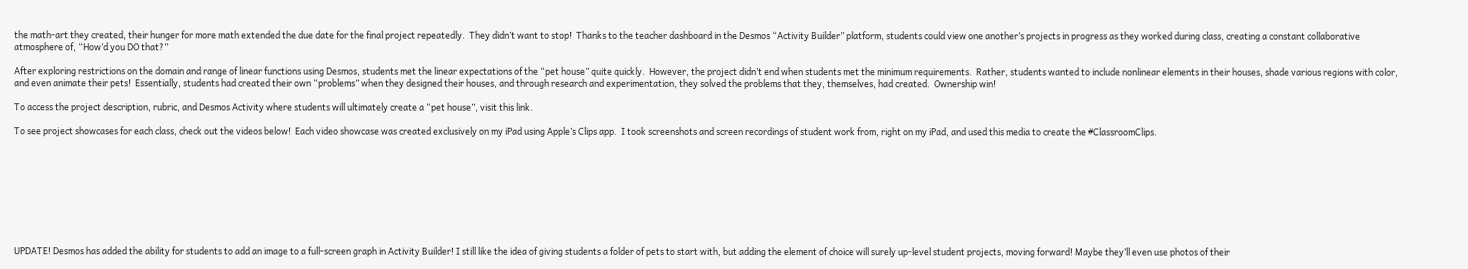the math-art they created, their hunger for more math extended the due date for the final project repeatedly.  They didn’t want to stop!  Thanks to the teacher dashboard in the Desmos “Activity Builder” platform, students could view one another’s projects in progress as they worked during class, creating a constant collaborative atmosphere of, “How’d you DO that?”

After exploring restrictions on the domain and range of linear functions using Desmos, students met the linear expectations of the “pet house” quite quickly.  However, the project didn’t end when students met the minimum requirements.  Rather, students wanted to include nonlinear elements in their houses, shade various regions with color, and even animate their pets!  Essentially, students had created their own “problems” when they designed their houses, and through research and experimentation, they solved the problems that they, themselves, had created.  Ownership win!

To access the project description, rubric, and Desmos Activity where students will ultimately create a “pet house”, visit this link.

To see project showcases for each class, check out the videos below!  Each video showcase was created exclusively on my iPad using Apple’s Clips app.  I took screenshots and screen recordings of student work from, right on my iPad, and used this media to create the #ClassroomClips.









UPDATE! Desmos has added the ability for students to add an image to a full-screen graph in Activity Builder! I still like the idea of giving students a folder of pets to start with, but adding the element of choice will surely up-level student projects, moving forward! Maybe they’ll even use photos of their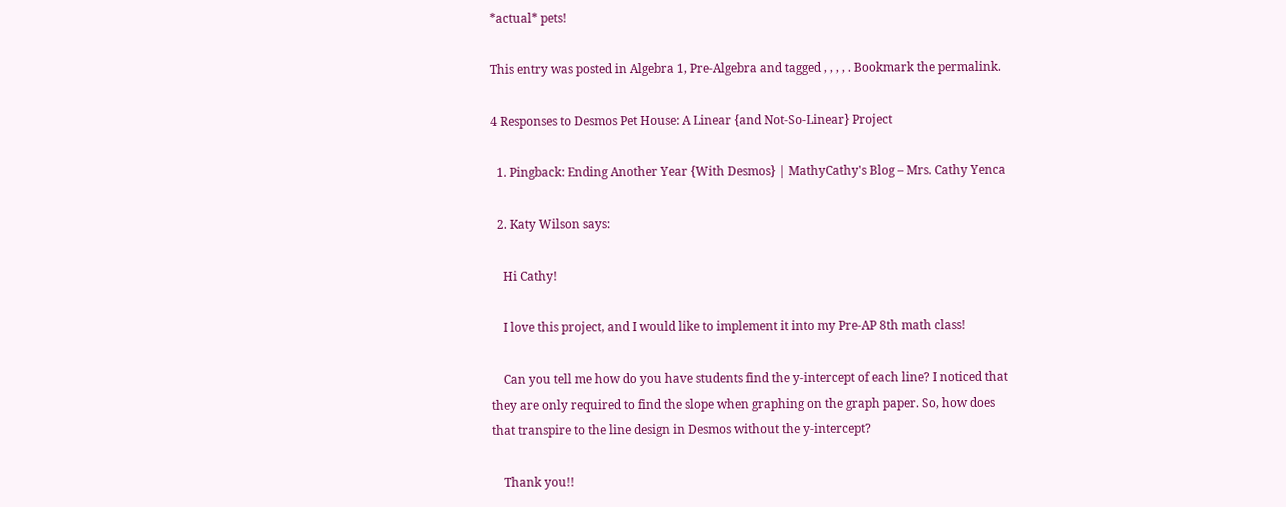*actual* pets!

This entry was posted in Algebra 1, Pre-Algebra and tagged , , , , . Bookmark the permalink.

4 Responses to Desmos Pet House: A Linear {and Not-So-Linear} Project

  1. Pingback: Ending Another Year {With Desmos} | MathyCathy's Blog – Mrs. Cathy Yenca

  2. Katy Wilson says:

    Hi Cathy!

    I love this project, and I would like to implement it into my Pre-AP 8th math class!

    Can you tell me how do you have students find the y-intercept of each line? I noticed that they are only required to find the slope when graphing on the graph paper. So, how does that transpire to the line design in Desmos without the y-intercept?

    Thank you!!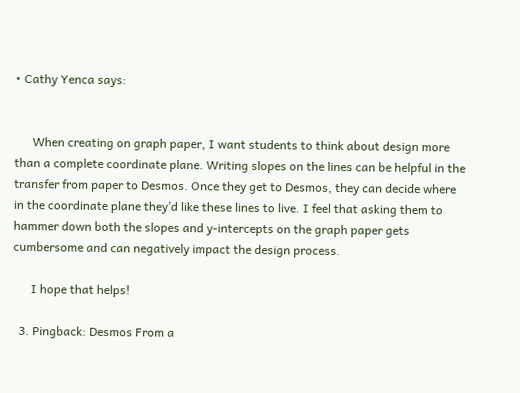• Cathy Yenca says:


      When creating on graph paper, I want students to think about design more than a complete coordinate plane. Writing slopes on the lines can be helpful in the transfer from paper to Desmos. Once they get to Desmos, they can decide where in the coordinate plane they’d like these lines to live. I feel that asking them to hammer down both the slopes and y-intercepts on the graph paper gets cumbersome and can negatively impact the design process.

      I hope that helps!

  3. Pingback: Desmos From a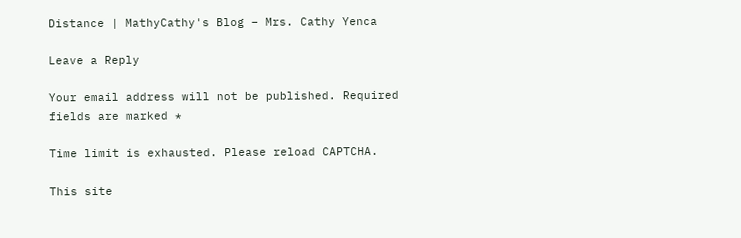Distance | MathyCathy's Blog – Mrs. Cathy Yenca

Leave a Reply

Your email address will not be published. Required fields are marked *

Time limit is exhausted. Please reload CAPTCHA.

This site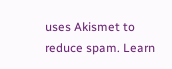uses Akismet to reduce spam. Learn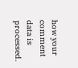how your comment data is processed.